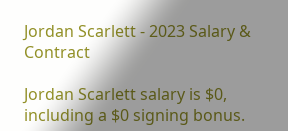Jordan Scarlett - 2023 Salary & Contract

Jordan Scarlett salary is $0, including a $0 signing bonus.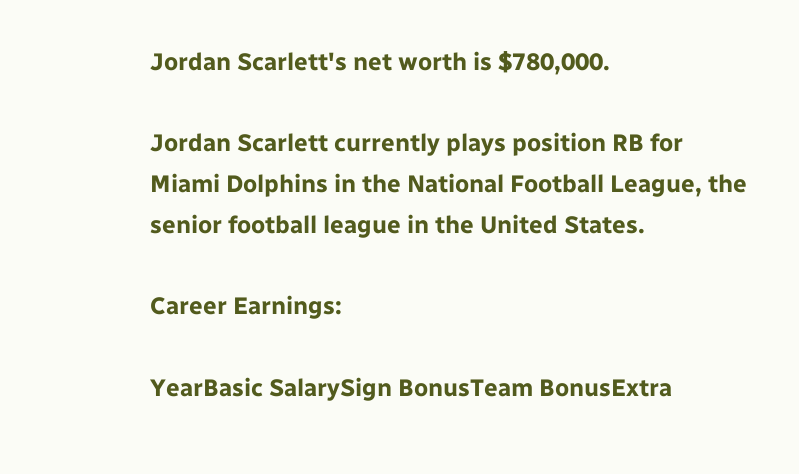Jordan Scarlett's net worth is $780,000.

Jordan Scarlett currently plays position RB for Miami Dolphins in the National Football League, the senior football league in the United States.

Career Earnings:

YearBasic SalarySign BonusTeam BonusExtra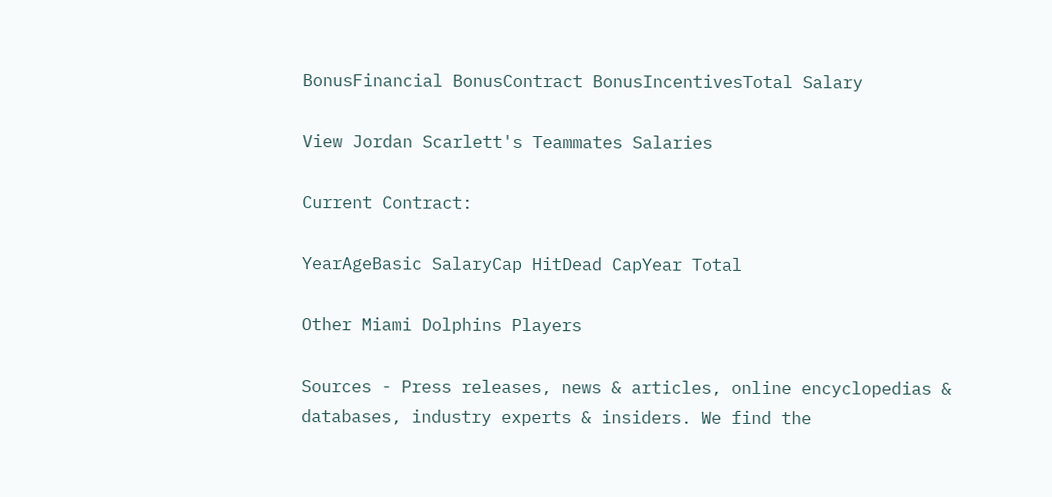BonusFinancial BonusContract BonusIncentivesTotal Salary

View Jordan Scarlett's Teammates Salaries

Current Contract:

YearAgeBasic SalaryCap HitDead CapYear Total

Other Miami Dolphins Players

Sources - Press releases, news & articles, online encyclopedias & databases, industry experts & insiders. We find the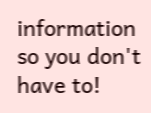information so you don't have to!